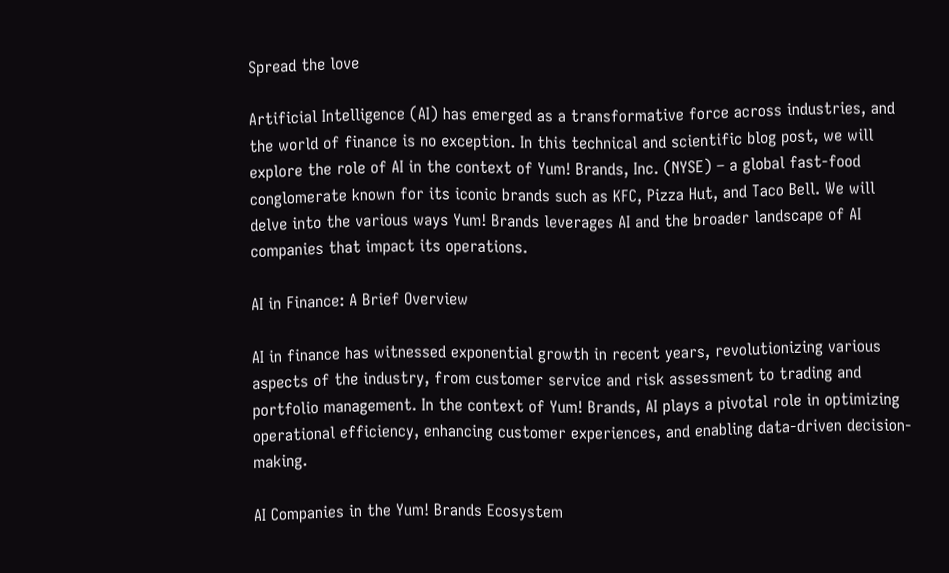Spread the love

Artificial Intelligence (AI) has emerged as a transformative force across industries, and the world of finance is no exception. In this technical and scientific blog post, we will explore the role of AI in the context of Yum! Brands, Inc. (NYSE) – a global fast-food conglomerate known for its iconic brands such as KFC, Pizza Hut, and Taco Bell. We will delve into the various ways Yum! Brands leverages AI and the broader landscape of AI companies that impact its operations.

AI in Finance: A Brief Overview

AI in finance has witnessed exponential growth in recent years, revolutionizing various aspects of the industry, from customer service and risk assessment to trading and portfolio management. In the context of Yum! Brands, AI plays a pivotal role in optimizing operational efficiency, enhancing customer experiences, and enabling data-driven decision-making.

AI Companies in the Yum! Brands Ecosystem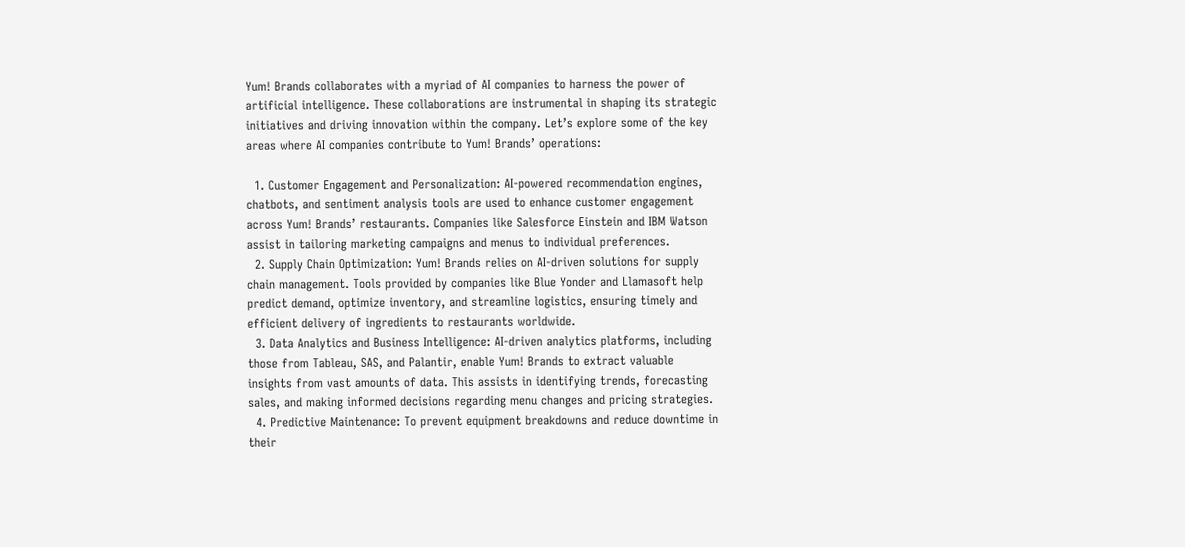Yum! Brands collaborates with a myriad of AI companies to harness the power of artificial intelligence. These collaborations are instrumental in shaping its strategic initiatives and driving innovation within the company. Let’s explore some of the key areas where AI companies contribute to Yum! Brands’ operations:

  1. Customer Engagement and Personalization: AI-powered recommendation engines, chatbots, and sentiment analysis tools are used to enhance customer engagement across Yum! Brands’ restaurants. Companies like Salesforce Einstein and IBM Watson assist in tailoring marketing campaigns and menus to individual preferences.
  2. Supply Chain Optimization: Yum! Brands relies on AI-driven solutions for supply chain management. Tools provided by companies like Blue Yonder and Llamasoft help predict demand, optimize inventory, and streamline logistics, ensuring timely and efficient delivery of ingredients to restaurants worldwide.
  3. Data Analytics and Business Intelligence: AI-driven analytics platforms, including those from Tableau, SAS, and Palantir, enable Yum! Brands to extract valuable insights from vast amounts of data. This assists in identifying trends, forecasting sales, and making informed decisions regarding menu changes and pricing strategies.
  4. Predictive Maintenance: To prevent equipment breakdowns and reduce downtime in their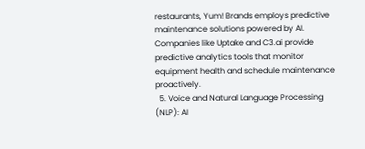restaurants, Yum! Brands employs predictive maintenance solutions powered by AI. Companies like Uptake and C3.ai provide predictive analytics tools that monitor equipment health and schedule maintenance proactively.
  5. Voice and Natural Language Processing (NLP): AI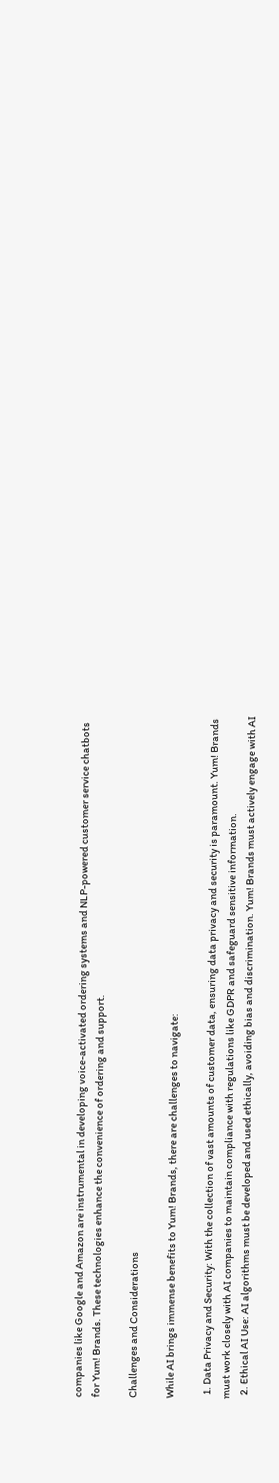companies like Google and Amazon are instrumental in developing voice-activated ordering systems and NLP-powered customer service chatbots for Yum! Brands. These technologies enhance the convenience of ordering and support.

Challenges and Considerations

While AI brings immense benefits to Yum! Brands, there are challenges to navigate:

  1. Data Privacy and Security: With the collection of vast amounts of customer data, ensuring data privacy and security is paramount. Yum! Brands must work closely with AI companies to maintain compliance with regulations like GDPR and safeguard sensitive information.
  2. Ethical AI Use: AI algorithms must be developed and used ethically, avoiding bias and discrimination. Yum! Brands must actively engage with AI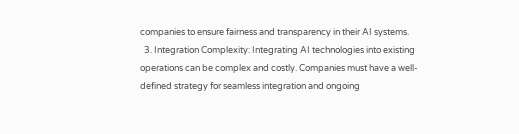companies to ensure fairness and transparency in their AI systems.
  3. Integration Complexity: Integrating AI technologies into existing operations can be complex and costly. Companies must have a well-defined strategy for seamless integration and ongoing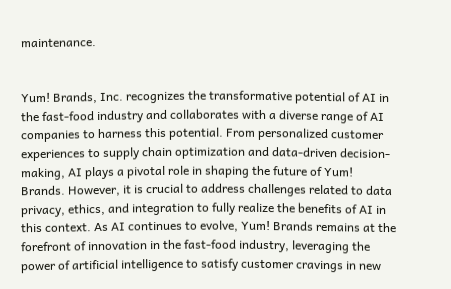maintenance.


Yum! Brands, Inc. recognizes the transformative potential of AI in the fast-food industry and collaborates with a diverse range of AI companies to harness this potential. From personalized customer experiences to supply chain optimization and data-driven decision-making, AI plays a pivotal role in shaping the future of Yum! Brands. However, it is crucial to address challenges related to data privacy, ethics, and integration to fully realize the benefits of AI in this context. As AI continues to evolve, Yum! Brands remains at the forefront of innovation in the fast-food industry, leveraging the power of artificial intelligence to satisfy customer cravings in new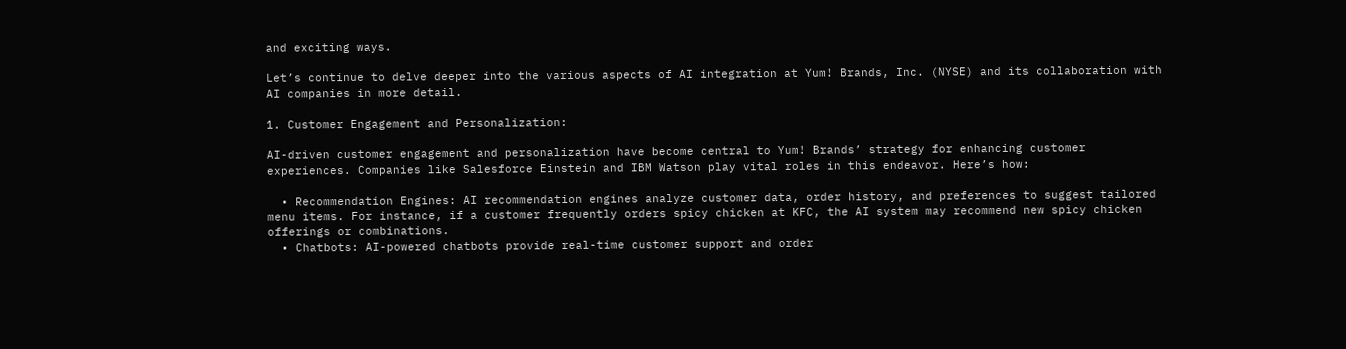and exciting ways.

Let’s continue to delve deeper into the various aspects of AI integration at Yum! Brands, Inc. (NYSE) and its collaboration with AI companies in more detail.

1. Customer Engagement and Personalization:

AI-driven customer engagement and personalization have become central to Yum! Brands’ strategy for enhancing customer experiences. Companies like Salesforce Einstein and IBM Watson play vital roles in this endeavor. Here’s how:

  • Recommendation Engines: AI recommendation engines analyze customer data, order history, and preferences to suggest tailored menu items. For instance, if a customer frequently orders spicy chicken at KFC, the AI system may recommend new spicy chicken offerings or combinations.
  • Chatbots: AI-powered chatbots provide real-time customer support and order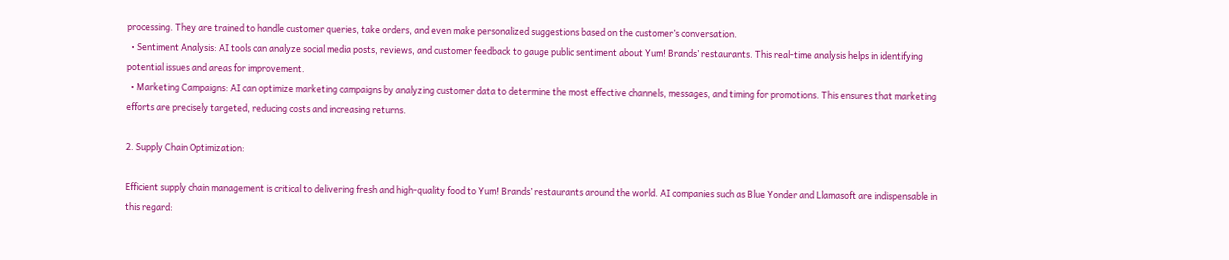processing. They are trained to handle customer queries, take orders, and even make personalized suggestions based on the customer’s conversation.
  • Sentiment Analysis: AI tools can analyze social media posts, reviews, and customer feedback to gauge public sentiment about Yum! Brands’ restaurants. This real-time analysis helps in identifying potential issues and areas for improvement.
  • Marketing Campaigns: AI can optimize marketing campaigns by analyzing customer data to determine the most effective channels, messages, and timing for promotions. This ensures that marketing efforts are precisely targeted, reducing costs and increasing returns.

2. Supply Chain Optimization:

Efficient supply chain management is critical to delivering fresh and high-quality food to Yum! Brands’ restaurants around the world. AI companies such as Blue Yonder and Llamasoft are indispensable in this regard: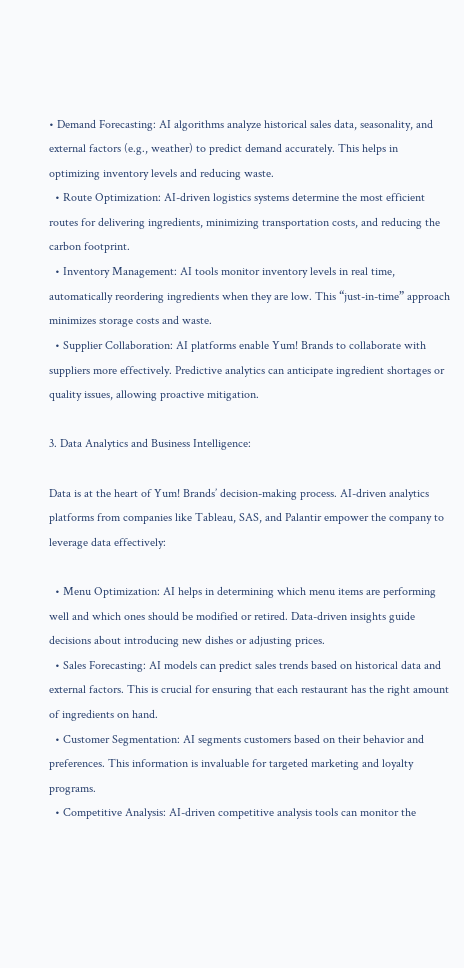• Demand Forecasting: AI algorithms analyze historical sales data, seasonality, and external factors (e.g., weather) to predict demand accurately. This helps in optimizing inventory levels and reducing waste.
  • Route Optimization: AI-driven logistics systems determine the most efficient routes for delivering ingredients, minimizing transportation costs, and reducing the carbon footprint.
  • Inventory Management: AI tools monitor inventory levels in real time, automatically reordering ingredients when they are low. This “just-in-time” approach minimizes storage costs and waste.
  • Supplier Collaboration: AI platforms enable Yum! Brands to collaborate with suppliers more effectively. Predictive analytics can anticipate ingredient shortages or quality issues, allowing proactive mitigation.

3. Data Analytics and Business Intelligence:

Data is at the heart of Yum! Brands’ decision-making process. AI-driven analytics platforms from companies like Tableau, SAS, and Palantir empower the company to leverage data effectively:

  • Menu Optimization: AI helps in determining which menu items are performing well and which ones should be modified or retired. Data-driven insights guide decisions about introducing new dishes or adjusting prices.
  • Sales Forecasting: AI models can predict sales trends based on historical data and external factors. This is crucial for ensuring that each restaurant has the right amount of ingredients on hand.
  • Customer Segmentation: AI segments customers based on their behavior and preferences. This information is invaluable for targeted marketing and loyalty programs.
  • Competitive Analysis: AI-driven competitive analysis tools can monitor the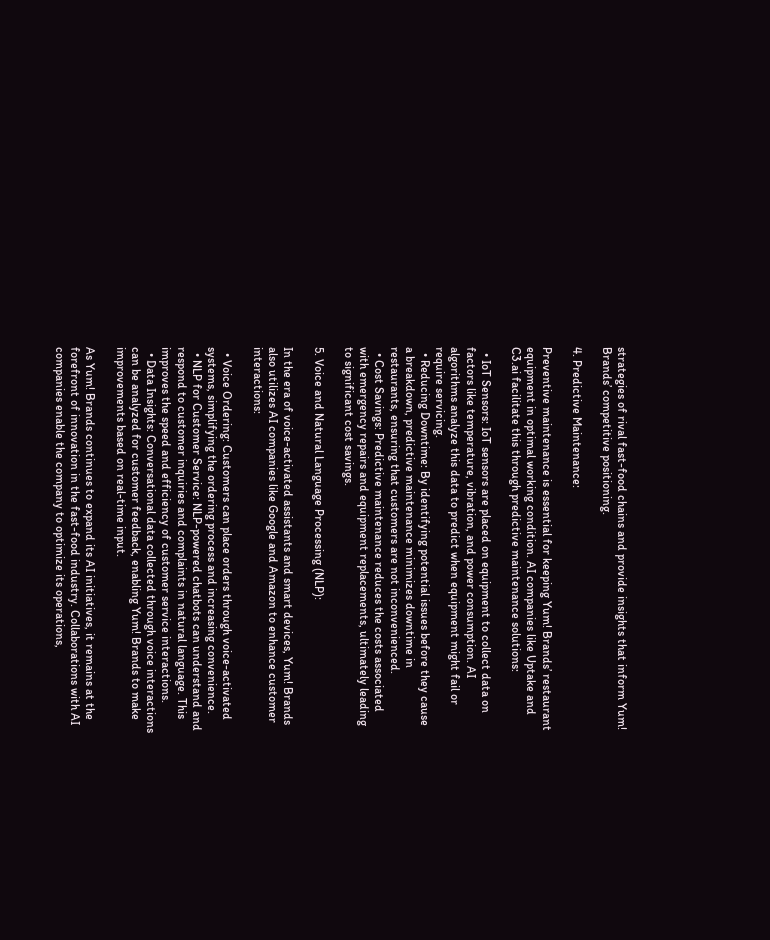strategies of rival fast-food chains and provide insights that inform Yum! Brands’ competitive positioning.

4. Predictive Maintenance:

Preventive maintenance is essential for keeping Yum! Brands’ restaurant equipment in optimal working condition. AI companies like Uptake and C3.ai facilitate this through predictive maintenance solutions:

  • IoT Sensors: IoT sensors are placed on equipment to collect data on factors like temperature, vibration, and power consumption. AI algorithms analyze this data to predict when equipment might fail or require servicing.
  • Reducing Downtime: By identifying potential issues before they cause a breakdown, predictive maintenance minimizes downtime in restaurants, ensuring that customers are not inconvenienced.
  • Cost Savings: Predictive maintenance reduces the costs associated with emergency repairs and equipment replacements, ultimately leading to significant cost savings.

5. Voice and Natural Language Processing (NLP):

In the era of voice-activated assistants and smart devices, Yum! Brands also utilizes AI companies like Google and Amazon to enhance customer interactions:

  • Voice Ordering: Customers can place orders through voice-activated systems, simplifying the ordering process and increasing convenience.
  • NLP for Customer Service: NLP-powered chatbots can understand and respond to customer inquiries and complaints in natural language. This improves the speed and efficiency of customer service interactions.
  • Data Insights: Conversational data collected through voice interactions can be analyzed for customer feedback, enabling Yum! Brands to make improvements based on real-time input.

As Yum! Brands continues to expand its AI initiatives, it remains at the forefront of innovation in the fast-food industry. Collaborations with AI companies enable the company to optimize its operations,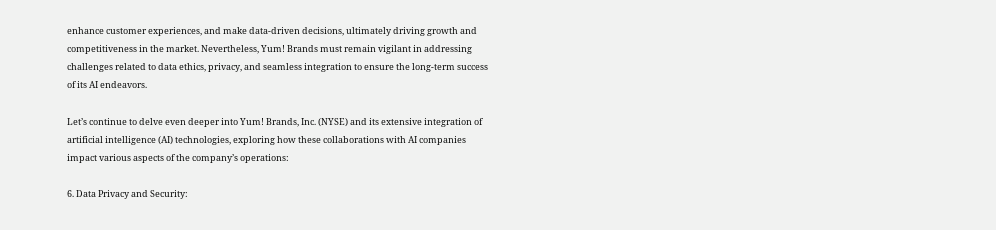enhance customer experiences, and make data-driven decisions, ultimately driving growth and competitiveness in the market. Nevertheless, Yum! Brands must remain vigilant in addressing challenges related to data ethics, privacy, and seamless integration to ensure the long-term success of its AI endeavors.

Let’s continue to delve even deeper into Yum! Brands, Inc. (NYSE) and its extensive integration of artificial intelligence (AI) technologies, exploring how these collaborations with AI companies impact various aspects of the company’s operations:

6. Data Privacy and Security: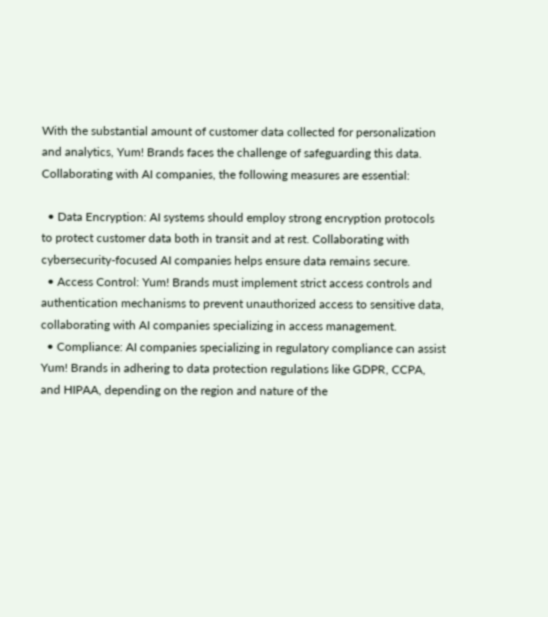With the substantial amount of customer data collected for personalization and analytics, Yum! Brands faces the challenge of safeguarding this data. Collaborating with AI companies, the following measures are essential:

  • Data Encryption: AI systems should employ strong encryption protocols to protect customer data both in transit and at rest. Collaborating with cybersecurity-focused AI companies helps ensure data remains secure.
  • Access Control: Yum! Brands must implement strict access controls and authentication mechanisms to prevent unauthorized access to sensitive data, collaborating with AI companies specializing in access management.
  • Compliance: AI companies specializing in regulatory compliance can assist Yum! Brands in adhering to data protection regulations like GDPR, CCPA, and HIPAA, depending on the region and nature of the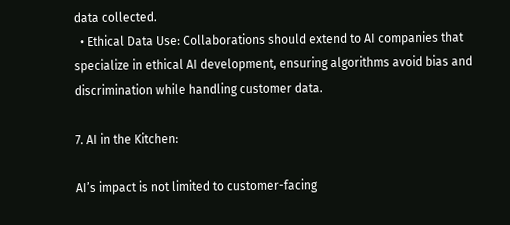data collected.
  • Ethical Data Use: Collaborations should extend to AI companies that specialize in ethical AI development, ensuring algorithms avoid bias and discrimination while handling customer data.

7. AI in the Kitchen:

AI’s impact is not limited to customer-facing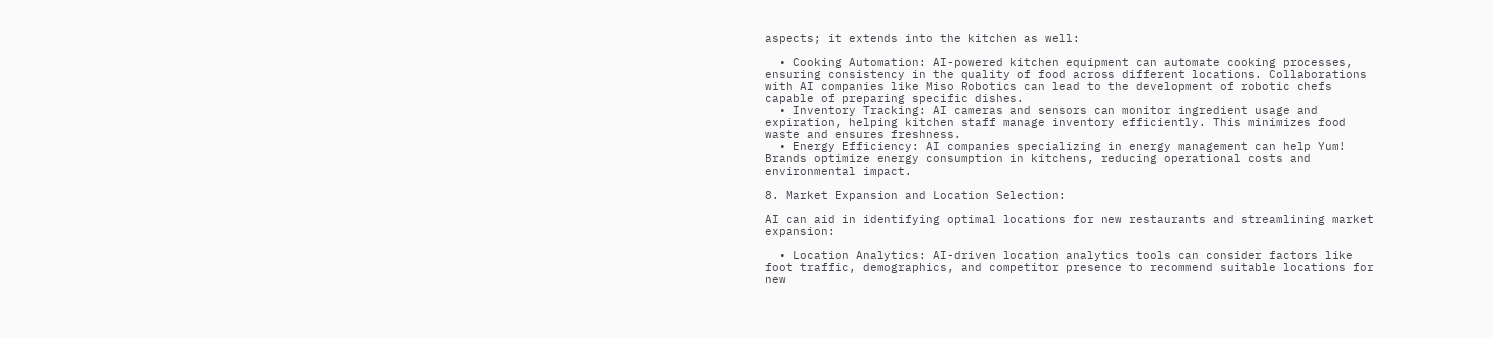aspects; it extends into the kitchen as well:

  • Cooking Automation: AI-powered kitchen equipment can automate cooking processes, ensuring consistency in the quality of food across different locations. Collaborations with AI companies like Miso Robotics can lead to the development of robotic chefs capable of preparing specific dishes.
  • Inventory Tracking: AI cameras and sensors can monitor ingredient usage and expiration, helping kitchen staff manage inventory efficiently. This minimizes food waste and ensures freshness.
  • Energy Efficiency: AI companies specializing in energy management can help Yum! Brands optimize energy consumption in kitchens, reducing operational costs and environmental impact.

8. Market Expansion and Location Selection:

AI can aid in identifying optimal locations for new restaurants and streamlining market expansion:

  • Location Analytics: AI-driven location analytics tools can consider factors like foot traffic, demographics, and competitor presence to recommend suitable locations for new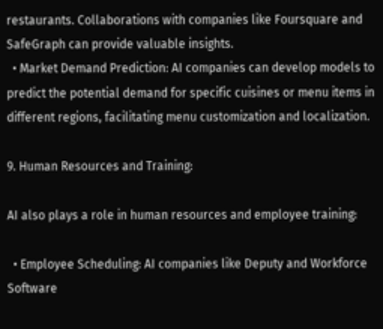restaurants. Collaborations with companies like Foursquare and SafeGraph can provide valuable insights.
  • Market Demand Prediction: AI companies can develop models to predict the potential demand for specific cuisines or menu items in different regions, facilitating menu customization and localization.

9. Human Resources and Training:

AI also plays a role in human resources and employee training:

  • Employee Scheduling: AI companies like Deputy and Workforce Software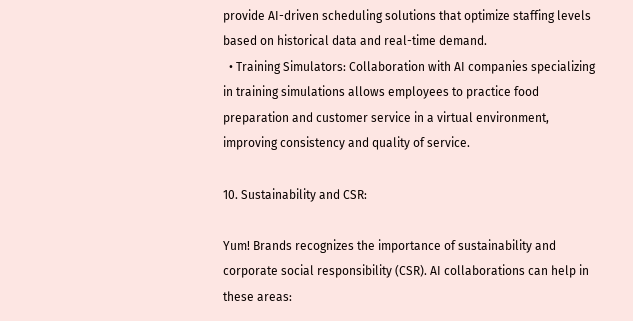provide AI-driven scheduling solutions that optimize staffing levels based on historical data and real-time demand.
  • Training Simulators: Collaboration with AI companies specializing in training simulations allows employees to practice food preparation and customer service in a virtual environment, improving consistency and quality of service.

10. Sustainability and CSR:

Yum! Brands recognizes the importance of sustainability and corporate social responsibility (CSR). AI collaborations can help in these areas: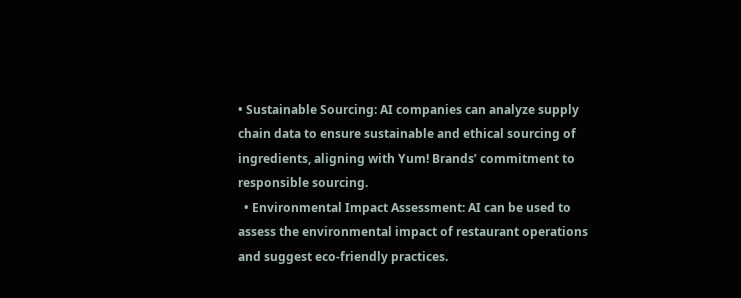• Sustainable Sourcing: AI companies can analyze supply chain data to ensure sustainable and ethical sourcing of ingredients, aligning with Yum! Brands’ commitment to responsible sourcing.
  • Environmental Impact Assessment: AI can be used to assess the environmental impact of restaurant operations and suggest eco-friendly practices.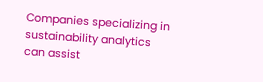Companies specializing in sustainability analytics can assist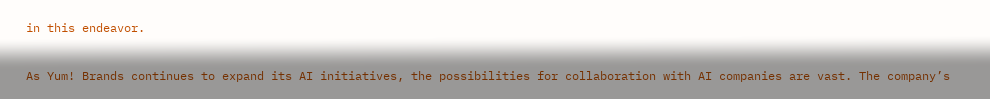in this endeavor.

As Yum! Brands continues to expand its AI initiatives, the possibilities for collaboration with AI companies are vast. The company’s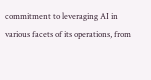commitment to leveraging AI in various facets of its operations, from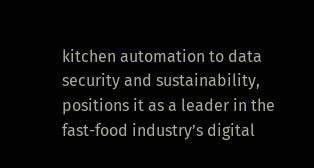kitchen automation to data security and sustainability, positions it as a leader in the fast-food industry’s digital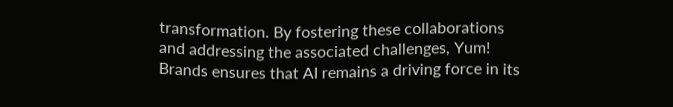transformation. By fostering these collaborations and addressing the associated challenges, Yum! Brands ensures that AI remains a driving force in its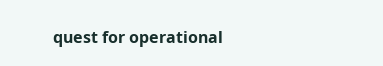quest for operational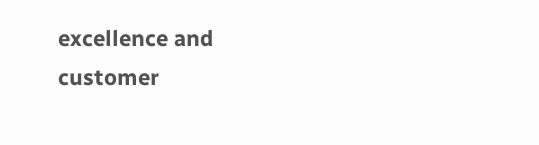excellence and customer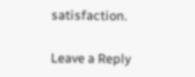satisfaction.

Leave a Reply